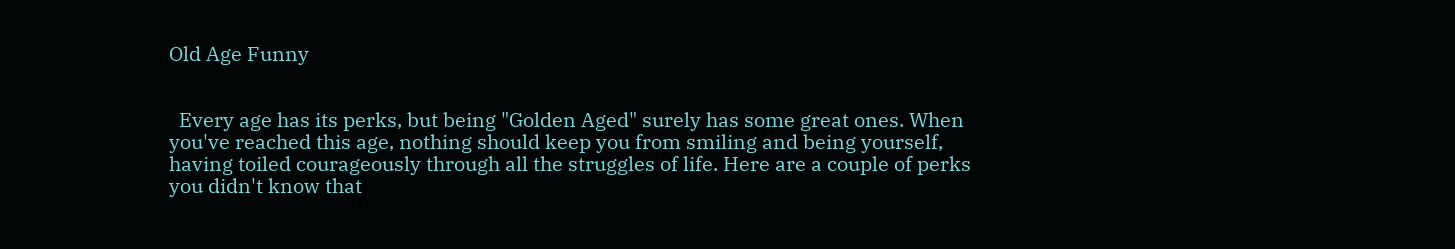Old Age Funny


  Every age has its perks, but being "Golden Aged" surely has some great ones. When you've reached this age, nothing should keep you from smiling and being yourself, having toiled courageously through all the struggles of life. Here are a couple of perks you didn't know that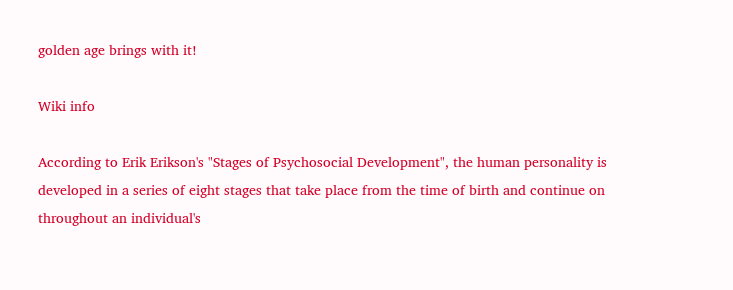golden age brings with it!

Wiki info

According to Erik Erikson's "Stages of Psychosocial Development", the human personality is developed in a series of eight stages that take place from the time of birth and continue on throughout an individual's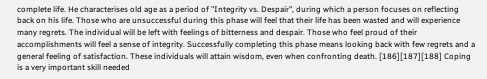complete life. He characterises old age as a period of "Integrity vs. Despair", during which a person focuses on reflecting back on his life. Those who are unsuccessful during this phase will feel that their life has been wasted and will experience many regrets. The individual will be left with feelings of bitterness and despair. Those who feel proud of their accomplishments will feel a sense of integrity. Successfully completing this phase means looking back with few regrets and a general feeling of satisfaction. These individuals will attain wisdom, even when confronting death. [186][187][188] Coping is a very important skill needed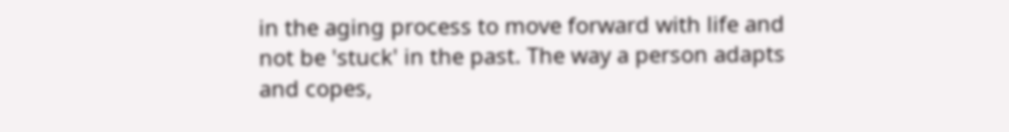in the aging process to move forward with life and not be 'stuck' in the past. The way a person adapts and copes,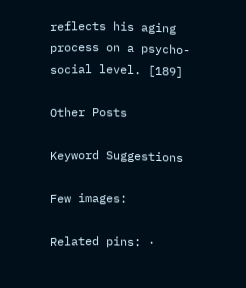reflects his aging process on a psycho-social level. [189]

Other Posts

Keyword Suggestions

Few images:

Related pins: ·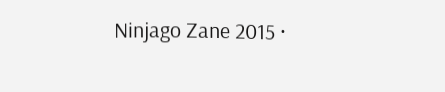Ninjago Zane 2015 ·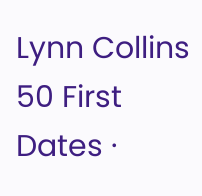Lynn Collins 50 First Dates ·